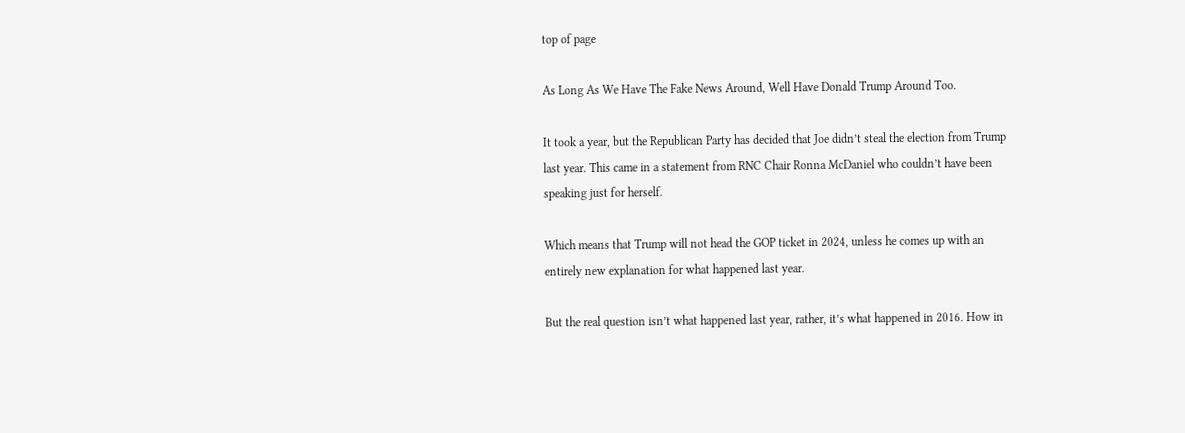top of page

As Long As We Have The Fake News Around, Well Have Donald Trump Around Too.

It took a year, but the Republican Party has decided that Joe didn’t steal the election from Trump last year. This came in a statement from RNC Chair Ronna McDaniel who couldn’t have been speaking just for herself.

Which means that Trump will not head the GOP ticket in 2024, unless he comes up with an entirely new explanation for what happened last year.

But the real question isn’t what happened last year, rather, it’s what happened in 2016. How in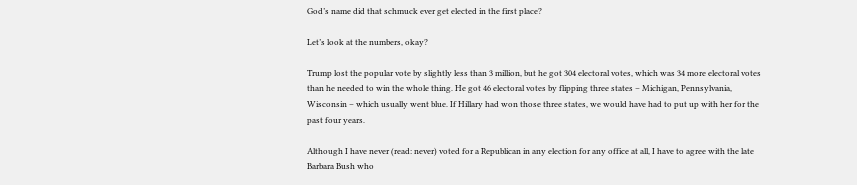God’s name did that schmuck ever get elected in the first place?

Let’s look at the numbers, okay?

Trump lost the popular vote by slightly less than 3 million, but he got 304 electoral votes, which was 34 more electoral votes than he needed to win the whole thing. He got 46 electoral votes by flipping three states – Michigan, Pennsylvania, Wisconsin – which usually went blue. If Hillary had won those three states, we would have had to put up with her for the past four years.

Although I have never (read: never) voted for a Republican in any election for any office at all, I have to agree with the late Barbara Bush who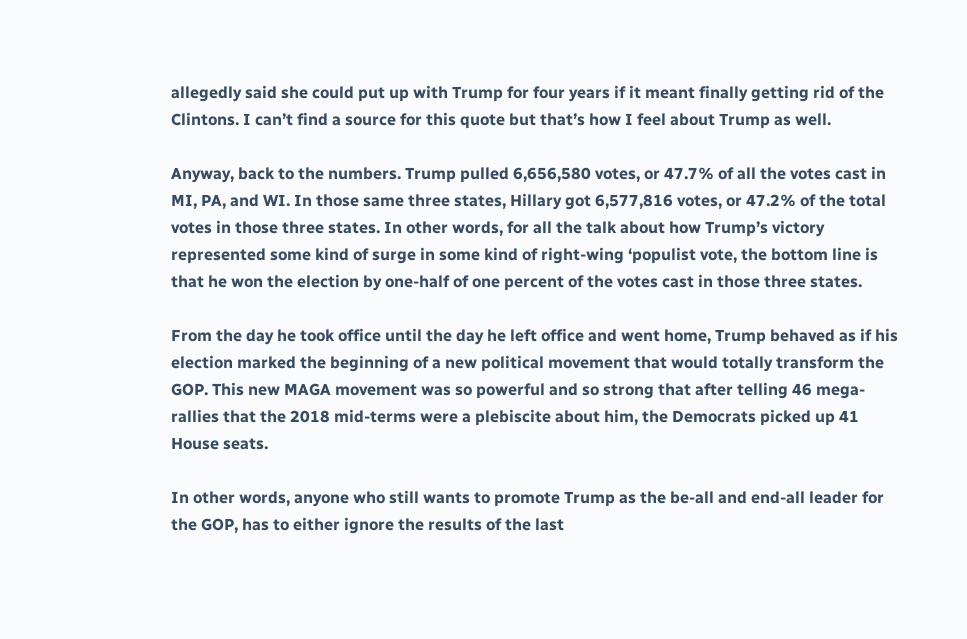allegedly said she could put up with Trump for four years if it meant finally getting rid of the Clintons. I can’t find a source for this quote but that’s how I feel about Trump as well.

Anyway, back to the numbers. Trump pulled 6,656,580 votes, or 47.7% of all the votes cast in MI, PA, and WI. In those same three states, Hillary got 6,577,816 votes, or 47.2% of the total votes in those three states. In other words, for all the talk about how Trump’s victory represented some kind of surge in some kind of right-wing ‘populist vote, the bottom line is that he won the election by one-half of one percent of the votes cast in those three states.

From the day he took office until the day he left office and went home, Trump behaved as if his election marked the beginning of a new political movement that would totally transform the GOP. This new MAGA movement was so powerful and so strong that after telling 46 mega-rallies that the 2018 mid-terms were a plebiscite about him, the Democrats picked up 41 House seats.

In other words, anyone who still wants to promote Trump as the be-all and end-all leader for the GOP, has to either ignore the results of the last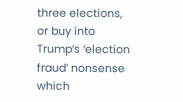three elections, or buy into Trump’s ‘election fraud’ nonsense which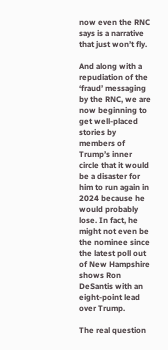now even the RNC says is a narrative that just won’t fly.

And along with a repudiation of the ‘fraud’ messaging by the RNC, we are now beginning to get well-placed stories by members of Trump’s inner circle that it would be a disaster for him to run again in 2024 because he would probably lose. In fact, he might not even be the nominee since the latest poll out of New Hampshire shows Ron DeSantis with an eight-point lead over Trump.

The real question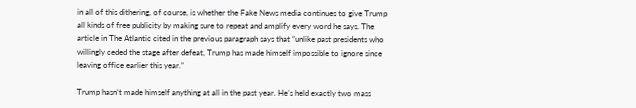in all of this dithering, of course, is whether the Fake News media continues to give Trump all kinds of free publicity by making sure to repeat and amplify every word he says. The article in The Atlantic cited in the previous paragraph says that “unlike past presidents who willingly ceded the stage after defeat, Trump has made himself impossible to ignore since leaving office earlier this year.”

Trump hasn’t made himself anything at all in the past year. He’s held exactly two mass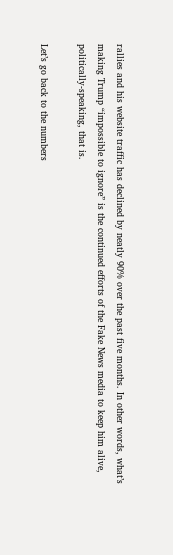rallies and his website traffic has declined by neatly 90% over the past five months. In other words, what’s making Trump “impossible to ignore” is the continued efforts of the Fake News media to keep him alive, politically-speaking, that is.

Let’s go back to the numbers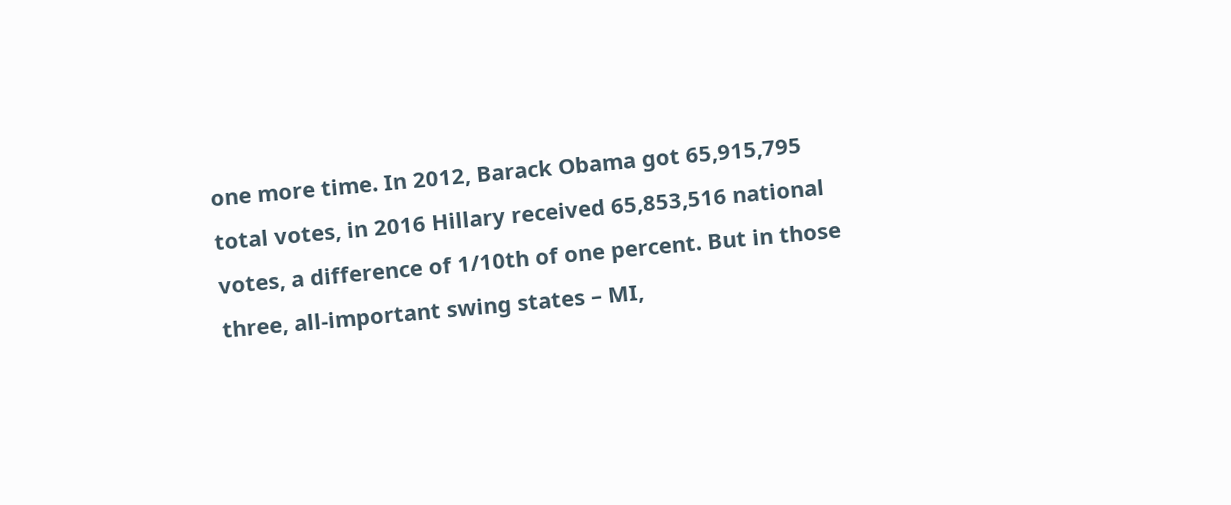one more time. In 2012, Barack Obama got 65,915,795 total votes, in 2016 Hillary received 65,853,516 national votes, a difference of 1/10th of one percent. But in those three, all-important swing states – MI,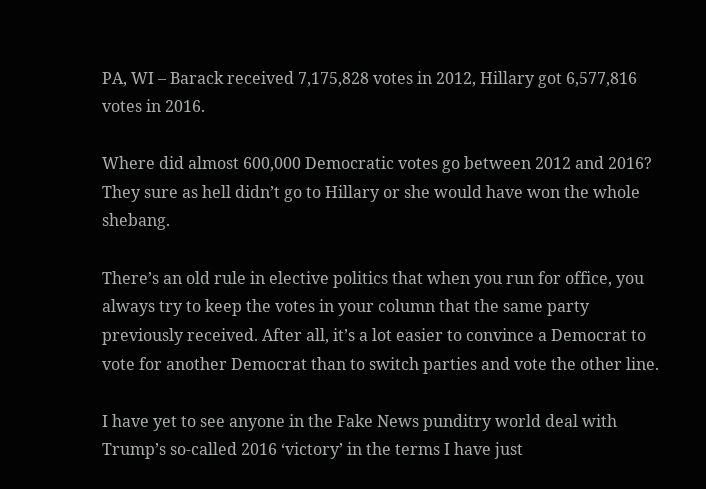PA, WI – Barack received 7,175,828 votes in 2012, Hillary got 6,577,816 votes in 2016.

Where did almost 600,000 Democratic votes go between 2012 and 2016? They sure as hell didn’t go to Hillary or she would have won the whole shebang.

There’s an old rule in elective politics that when you run for office, you always try to keep the votes in your column that the same party previously received. After all, it’s a lot easier to convince a Democrat to vote for another Democrat than to switch parties and vote the other line.

I have yet to see anyone in the Fake News punditry world deal with Trump’s so-called 2016 ‘victory’ in the terms I have just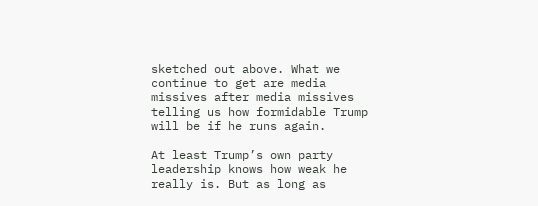sketched out above. What we continue to get are media missives after media missives telling us how formidable Trump will be if he runs again.

At least Trump’s own party leadership knows how weak he really is. But as long as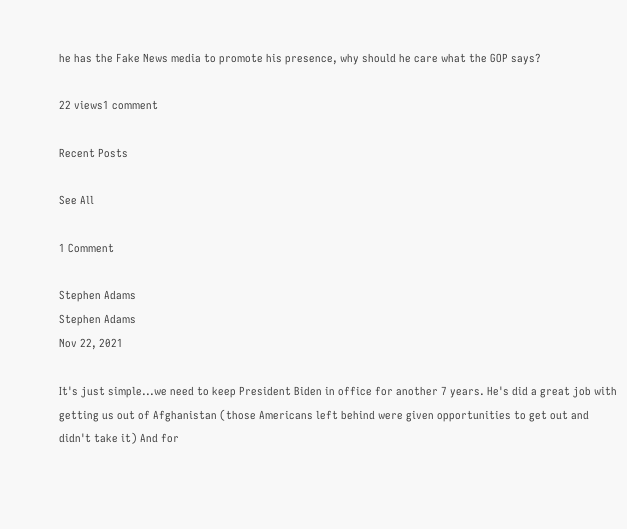he has the Fake News media to promote his presence, why should he care what the GOP says?

22 views1 comment

Recent Posts

See All

1 Comment

Stephen Adams
Stephen Adams
Nov 22, 2021

It's just simple...we need to keep President Biden in office for another 7 years. He's did a great job with getting us out of Afghanistan (those Americans left behind were given opportunities to get out and didn't take it) And for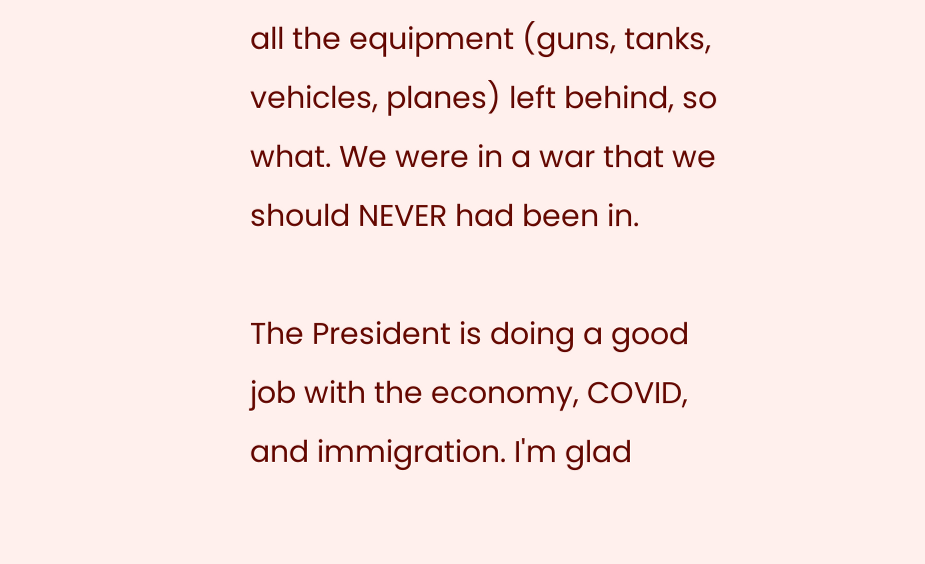all the equipment (guns, tanks, vehicles, planes) left behind, so what. We were in a war that we should NEVER had been in.

The President is doing a good job with the economy, COVID, and immigration. I'm glad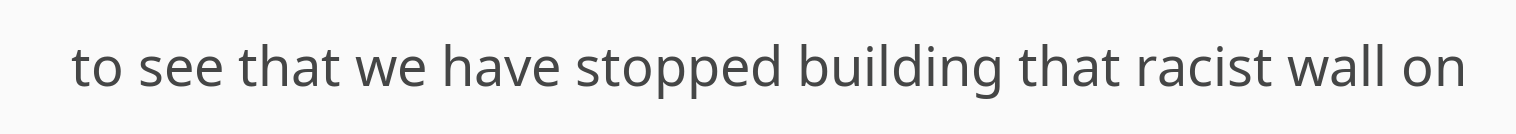to see that we have stopped building that racist wall on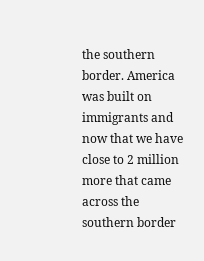the southern border. America was built on immigrants and now that we have close to 2 million more that came across the southern border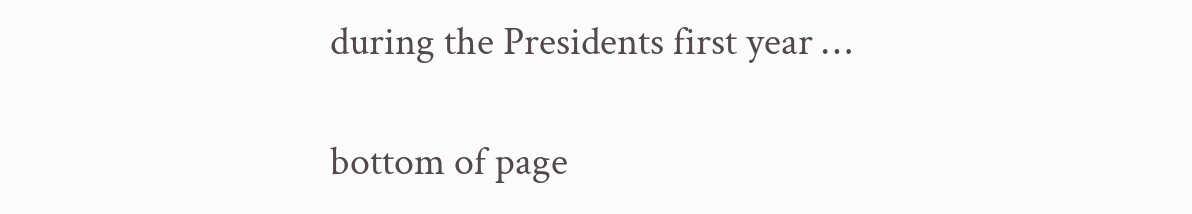during the Presidents first year …

bottom of page